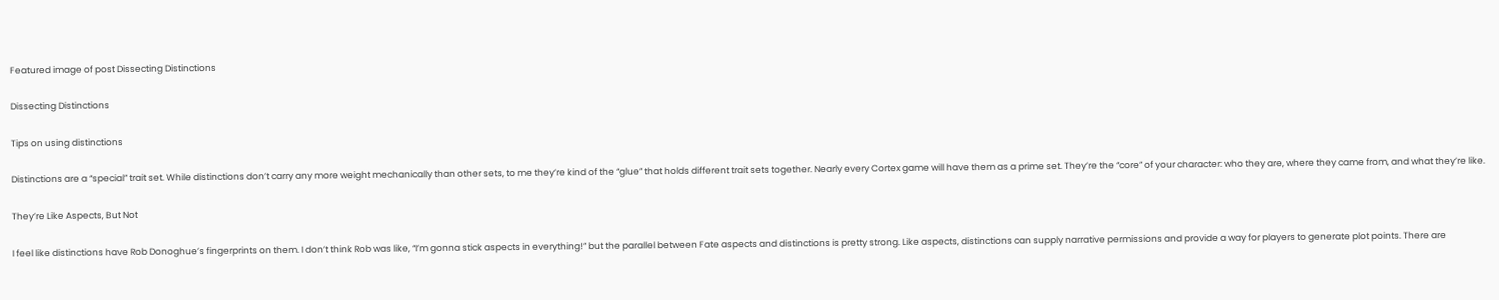Featured image of post Dissecting Distinctions

Dissecting Distinctions

Tips on using distinctions

Distinctions are a “special” trait set. While distinctions don’t carry any more weight mechanically than other sets, to me they’re kind of the “glue” that holds different trait sets together. Nearly every Cortex game will have them as a prime set. They’re the “core” of your character: who they are, where they came from, and what they’re like.

They’re Like Aspects, But Not

I feel like distinctions have Rob Donoghue’s fingerprints on them. I don’t think Rob was like, “I’m gonna stick aspects in everything!” but the parallel between Fate aspects and distinctions is pretty strong. Like aspects, distinctions can supply narrative permissions and provide a way for players to generate plot points. There are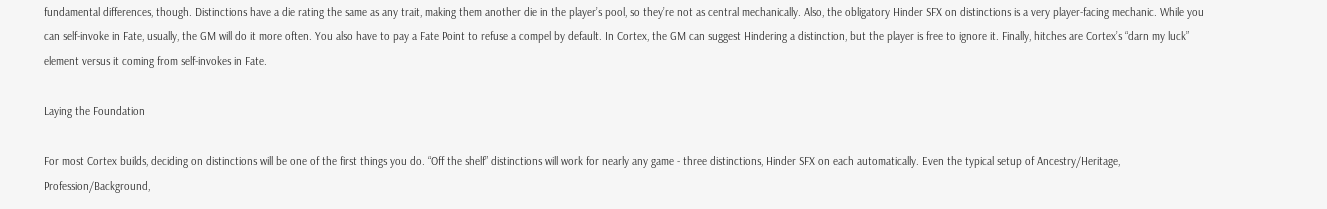fundamental differences, though. Distinctions have a die rating the same as any trait, making them another die in the player’s pool, so they’re not as central mechanically. Also, the obligatory Hinder SFX on distinctions is a very player-facing mechanic. While you can self-invoke in Fate, usually, the GM will do it more often. You also have to pay a Fate Point to refuse a compel by default. In Cortex, the GM can suggest Hindering a distinction, but the player is free to ignore it. Finally, hitches are Cortex’s “darn my luck” element versus it coming from self-invokes in Fate.

Laying the Foundation

For most Cortex builds, deciding on distinctions will be one of the first things you do. “Off the shelf” distinctions will work for nearly any game - three distinctions, Hinder SFX on each automatically. Even the typical setup of Ancestry/Heritage, Profession/Background,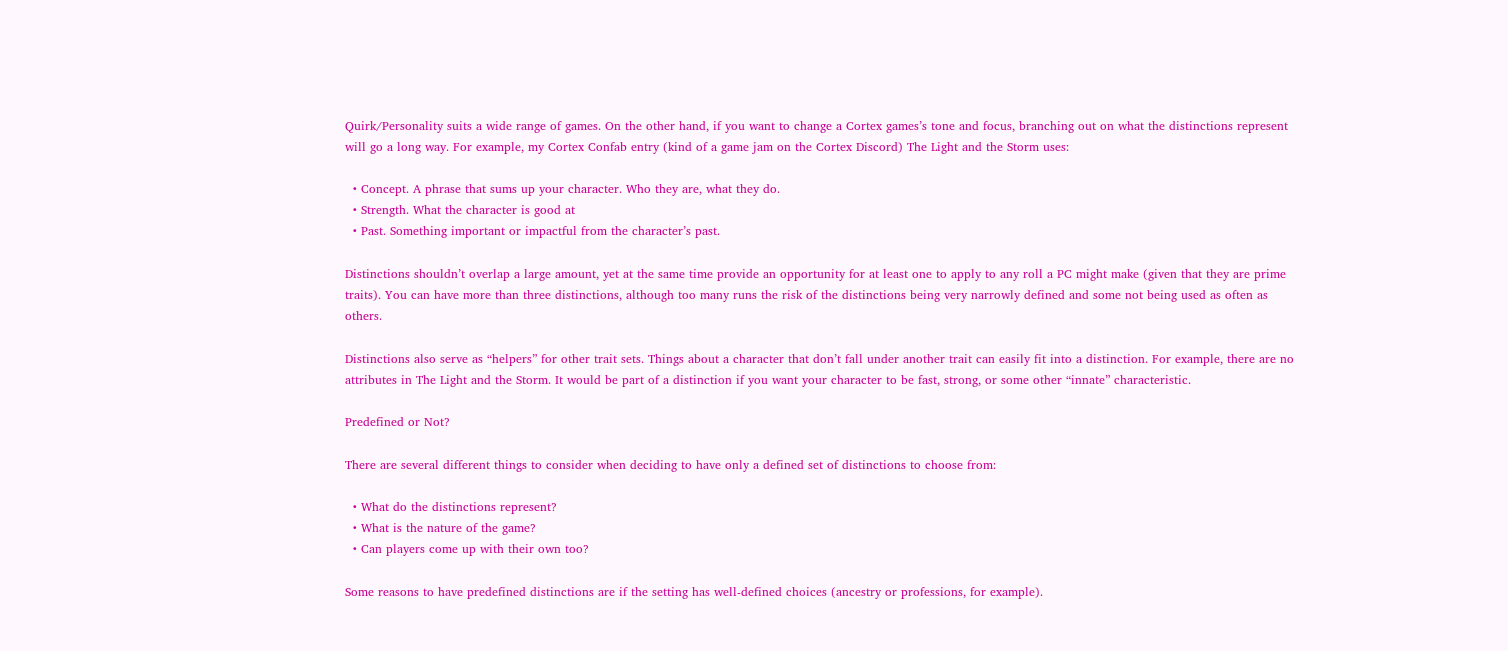Quirk/Personality suits a wide range of games. On the other hand, if you want to change a Cortex games’s tone and focus, branching out on what the distinctions represent will go a long way. For example, my Cortex Confab entry (kind of a game jam on the Cortex Discord) The Light and the Storm uses:

  • Concept. A phrase that sums up your character. Who they are, what they do.
  • Strength. What the character is good at
  • Past. Something important or impactful from the character’s past.

Distinctions shouldn’t overlap a large amount, yet at the same time provide an opportunity for at least one to apply to any roll a PC might make (given that they are prime traits). You can have more than three distinctions, although too many runs the risk of the distinctions being very narrowly defined and some not being used as often as others.

Distinctions also serve as “helpers” for other trait sets. Things about a character that don’t fall under another trait can easily fit into a distinction. For example, there are no attributes in The Light and the Storm. It would be part of a distinction if you want your character to be fast, strong, or some other “innate” characteristic.

Predefined or Not?

There are several different things to consider when deciding to have only a defined set of distinctions to choose from:

  • What do the distinctions represent?
  • What is the nature of the game?
  • Can players come up with their own too?

Some reasons to have predefined distinctions are if the setting has well-defined choices (ancestry or professions, for example).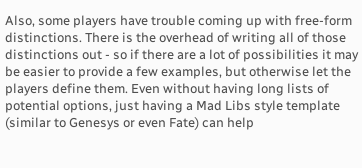Also, some players have trouble coming up with free-form distinctions. There is the overhead of writing all of those distinctions out - so if there are a lot of possibilities it may be easier to provide a few examples, but otherwise let the players define them. Even without having long lists of potential options, just having a Mad Libs style template (similar to Genesys or even Fate) can help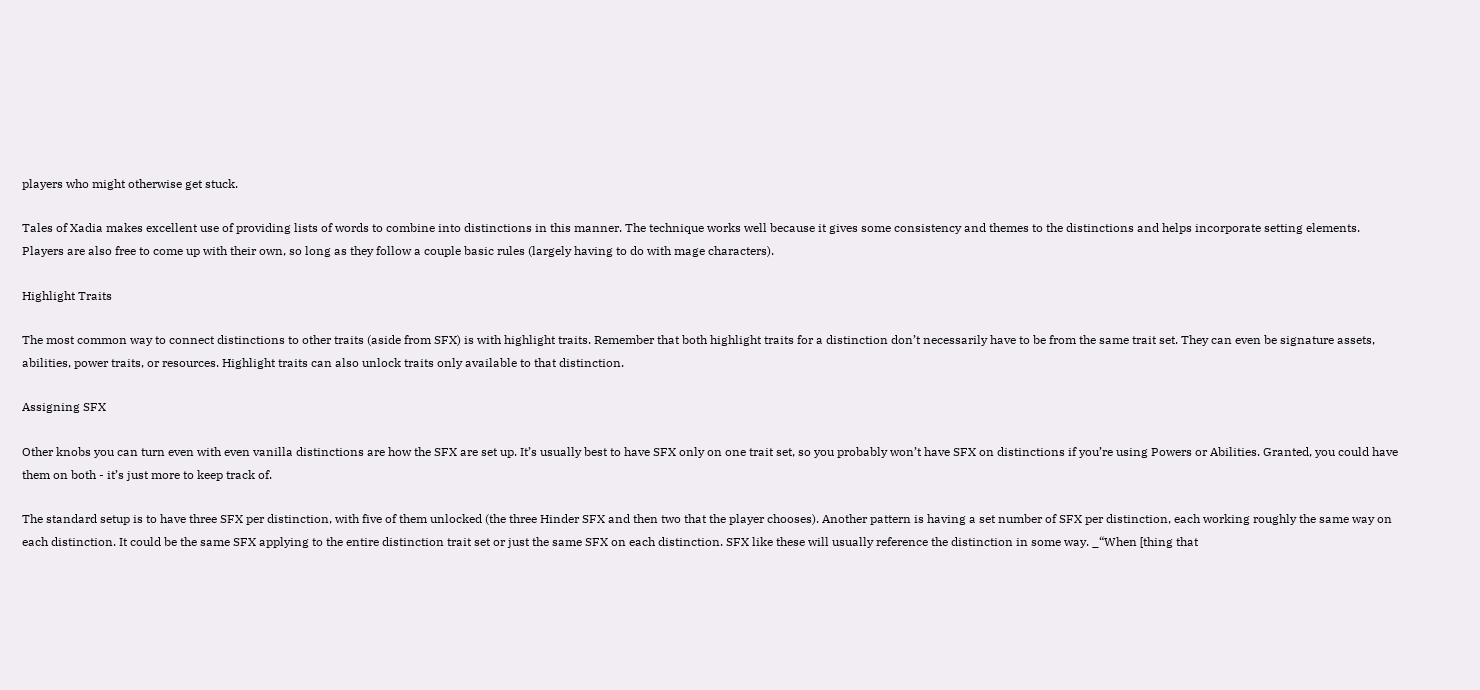players who might otherwise get stuck.

Tales of Xadia makes excellent use of providing lists of words to combine into distinctions in this manner. The technique works well because it gives some consistency and themes to the distinctions and helps incorporate setting elements. Players are also free to come up with their own, so long as they follow a couple basic rules (largely having to do with mage characters).

Highlight Traits

The most common way to connect distinctions to other traits (aside from SFX) is with highlight traits. Remember that both highlight traits for a distinction don’t necessarily have to be from the same trait set. They can even be signature assets, abilities, power traits, or resources. Highlight traits can also unlock traits only available to that distinction.

Assigning SFX

Other knobs you can turn even with even vanilla distinctions are how the SFX are set up. It’s usually best to have SFX only on one trait set, so you probably won’t have SFX on distinctions if you’re using Powers or Abilities. Granted, you could have them on both - it’s just more to keep track of.

The standard setup is to have three SFX per distinction, with five of them unlocked (the three Hinder SFX and then two that the player chooses). Another pattern is having a set number of SFX per distinction, each working roughly the same way on each distinction. It could be the same SFX applying to the entire distinction trait set or just the same SFX on each distinction. SFX like these will usually reference the distinction in some way. _“When [thing that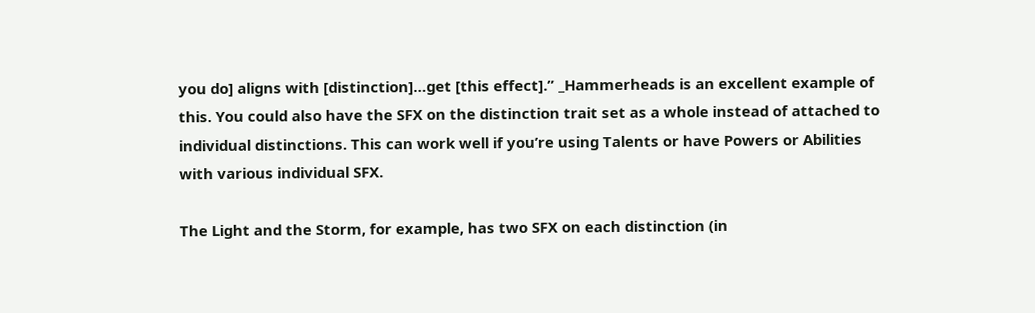you do] aligns with [distinction]…get [this effect].” _Hammerheads is an excellent example of this. You could also have the SFX on the distinction trait set as a whole instead of attached to individual distinctions. This can work well if you’re using Talents or have Powers or Abilities with various individual SFX.

The Light and the Storm, for example, has two SFX on each distinction (in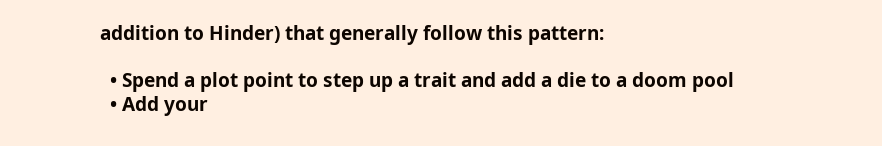addition to Hinder) that generally follow this pattern:

  • Spend a plot point to step up a trait and add a die to a doom pool
  • Add your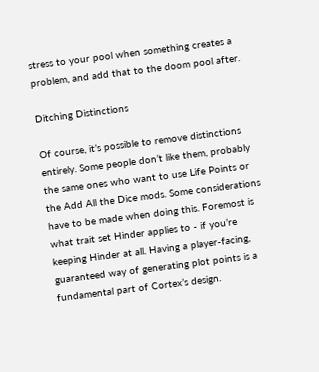stress to your pool when something creates a problem, and add that to the doom pool after.

Ditching Distinctions

Of course, it’s possible to remove distinctions entirely. Some people don’t like them, probably the same ones who want to use Life Points or the Add All the Dice mods. Some considerations have to be made when doing this. Foremost is what trait set Hinder applies to - if you’re keeping Hinder at all. Having a player-facing, guaranteed way of generating plot points is a fundamental part of Cortex’s design.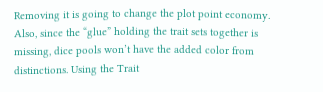Removing it is going to change the plot point economy. Also, since the “glue” holding the trait sets together is missing, dice pools won’t have the added color from distinctions. Using the Trait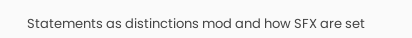Statements as distinctions mod and how SFX are set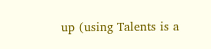up (using Talents is a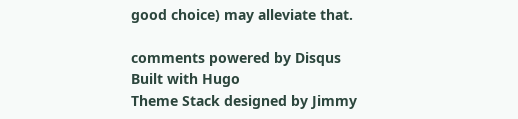good choice) may alleviate that.

comments powered by Disqus
Built with Hugo
Theme Stack designed by Jimmy